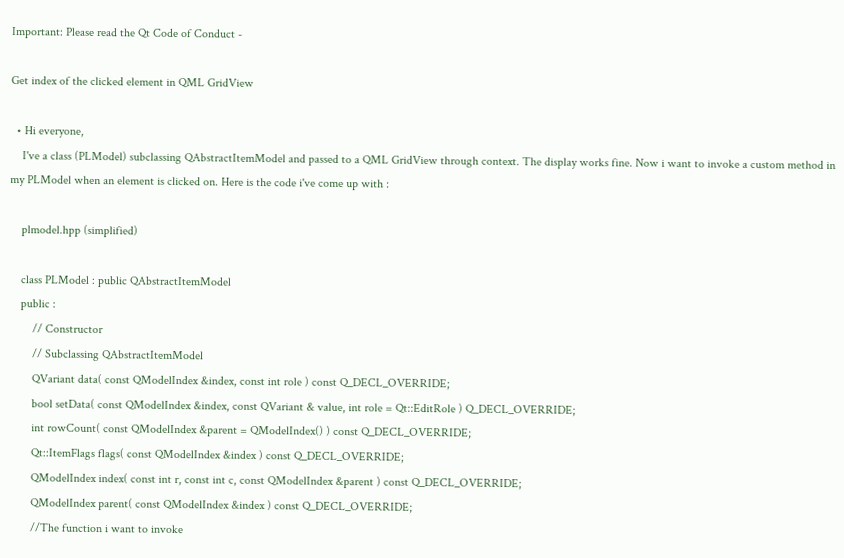Important: Please read the Qt Code of Conduct -

Get index of the clicked element in QML GridView

  • Hi everyone,
    I've a class (PLModel) subclassing QAbstractItemModel and passed to a QML GridView through context. The display works fine. Now i want to invoke a custom method in my PLModel when an element is clicked on. Here is the code i've come up with :

    plmodel.hpp (simplified)

    class PLModel : public QAbstractItemModel
    public :
        // Constructor
        // Subclassing QAbstractItemModel
        QVariant data( const QModelIndex &index, const int role ) const Q_DECL_OVERRIDE;
        bool setData( const QModelIndex &index, const QVariant & value, int role = Qt::EditRole ) Q_DECL_OVERRIDE;
        int rowCount( const QModelIndex &parent = QModelIndex() ) const Q_DECL_OVERRIDE;
        Qt::ItemFlags flags( const QModelIndex &index ) const Q_DECL_OVERRIDE;
        QModelIndex index( const int r, const int c, const QModelIndex &parent ) const Q_DECL_OVERRIDE;
        QModelIndex parent( const QModelIndex &index ) const Q_DECL_OVERRIDE;
        //The function i want to invoke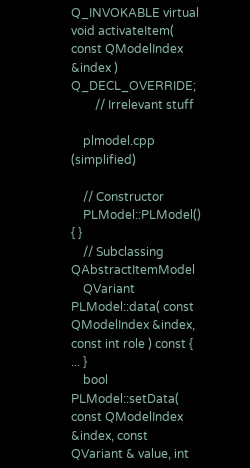Q_INVOKABLE virtual void activateItem( const QModelIndex &index ) Q_DECL_OVERRIDE;
        // Irrelevant stuff

    plmodel.cpp (simplified)

    // Constructor
    PLModel::PLModel() { }
    // Subclassing QAbstractItemModel
    QVariant PLModel::data( const QModelIndex &index, const int role ) const { ... }
    bool PLModel::setData( const QModelIndex &index, const QVariant & value, int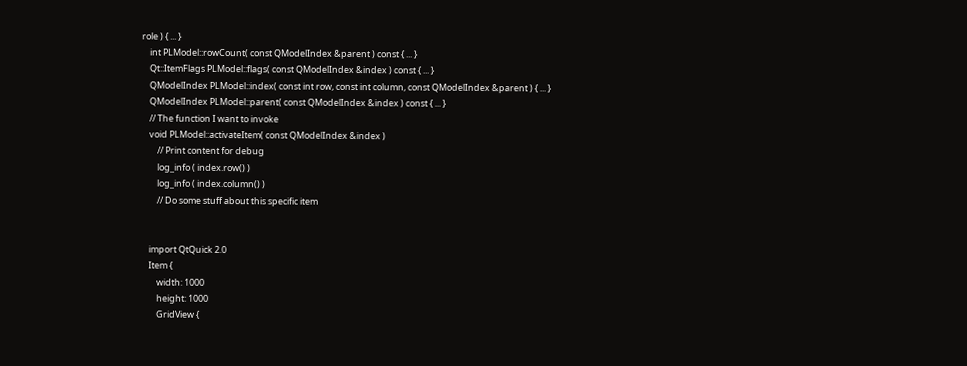role ) { ... }
    int PLModel::rowCount( const QModelIndex &parent ) const { ... }
    Qt::ItemFlags PLModel::flags( const QModelIndex &index ) const { ... }
    QModelIndex PLModel::index( const int row, const int column, const QModelIndex &parent ) { ... }
    QModelIndex PLModel::parent( const QModelIndex &index ) const { ... }
    // The function I want to invoke
    void PLModel::activateItem( const QModelIndex &index )
        // Print content for debug
        log_info ( index.row() )
        log_info ( index.column() )
        // Do some stuff about this specific item


    import QtQuick 2.0
    Item {
        width: 1000
        height: 1000
        GridView {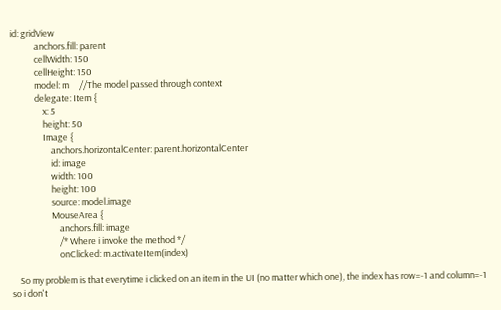id: gridView
            anchors.fill: parent
            cellWidth: 150
            cellHeight: 150
            model: m     //The model passed through context
            delegate: Item {
                x: 5
                height: 50
                Image {
                    anchors.horizontalCenter: parent.horizontalCenter
                    id: image
                    width: 100
                    height: 100
                    source: model.image
                    MouseArea {
                        anchors.fill: image
                        /* Where i invoke the method */
                        onClicked: m.activateItem(index)

    So my problem is that everytime i clicked on an item in the UI (no matter which one), the index has row=-1 and column=-1 so i don't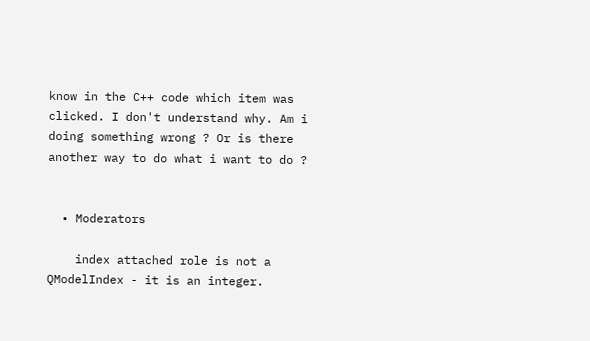know in the C++ code which item was clicked. I don't understand why. Am i doing something wrong ? Or is there another way to do what i want to do ?


  • Moderators

    index attached role is not a QModelIndex - it is an integer.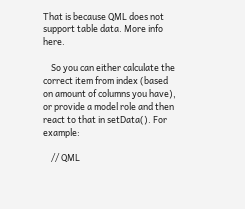That is because QML does not support table data. More info here.

    So you can either calculate the correct item from index (based on amount of columns you have), or provide a model role and then react to that in setData(). For example:

    // QML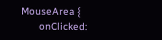MouseArea {
      onClicked: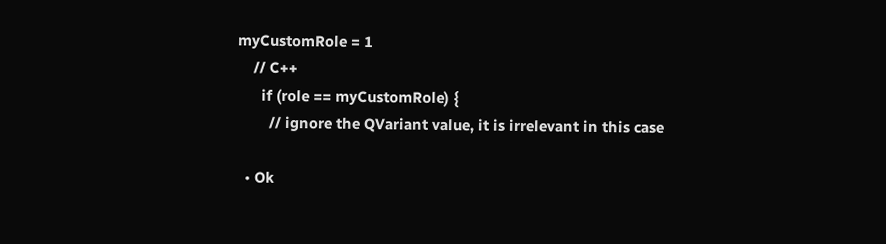myCustomRole = 1
    // C++
      if (role == myCustomRole) {
        // ignore the QVariant value, it is irrelevant in this case

  • Ok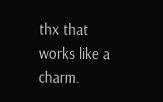thx that works like a charm.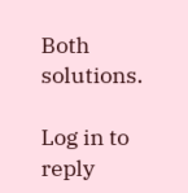Both solutions.

Log in to reply